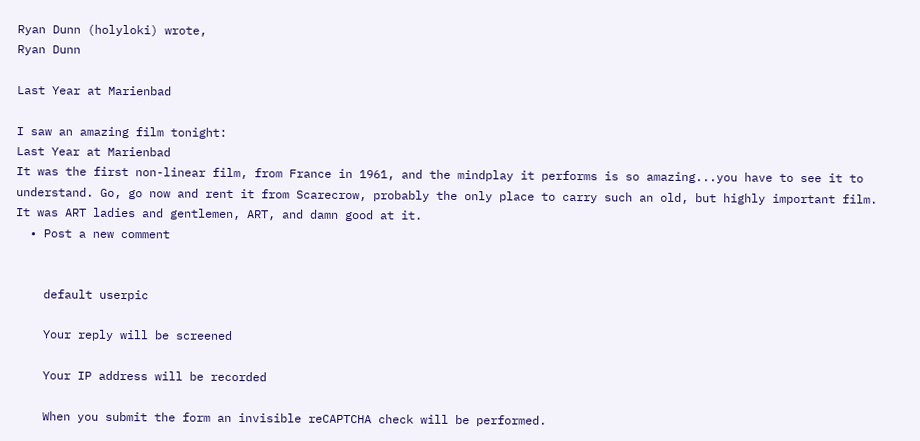Ryan Dunn (holyloki) wrote,
Ryan Dunn

Last Year at Marienbad

I saw an amazing film tonight:
Last Year at Marienbad
It was the first non-linear film, from France in 1961, and the mindplay it performs is so amazing...you have to see it to understand. Go, go now and rent it from Scarecrow, probably the only place to carry such an old, but highly important film. It was ART ladies and gentlemen, ART, and damn good at it.
  • Post a new comment


    default userpic

    Your reply will be screened

    Your IP address will be recorded

    When you submit the form an invisible reCAPTCHA check will be performed.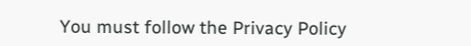You must follow the Privacy Policy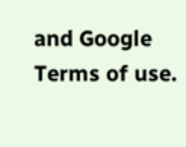and Google Terms of use.